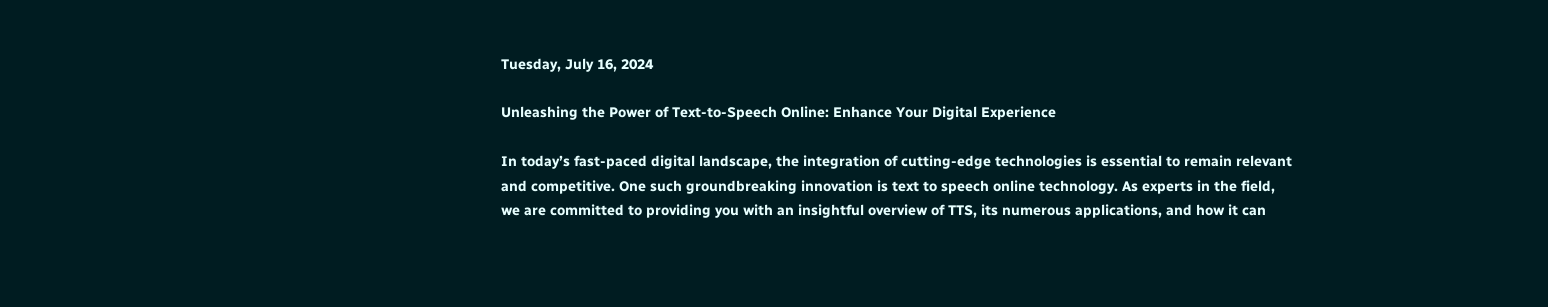Tuesday, July 16, 2024

Unleashing the Power of Text-to-Speech Online: Enhance Your Digital Experience

In today’s fast-paced digital landscape, the integration of cutting-edge technologies is essential to remain relevant and competitive. One such groundbreaking innovation is text to speech online technology. As experts in the field, we are committed to providing you with an insightful overview of TTS, its numerous applications, and how it can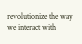revolutionize the way we interact with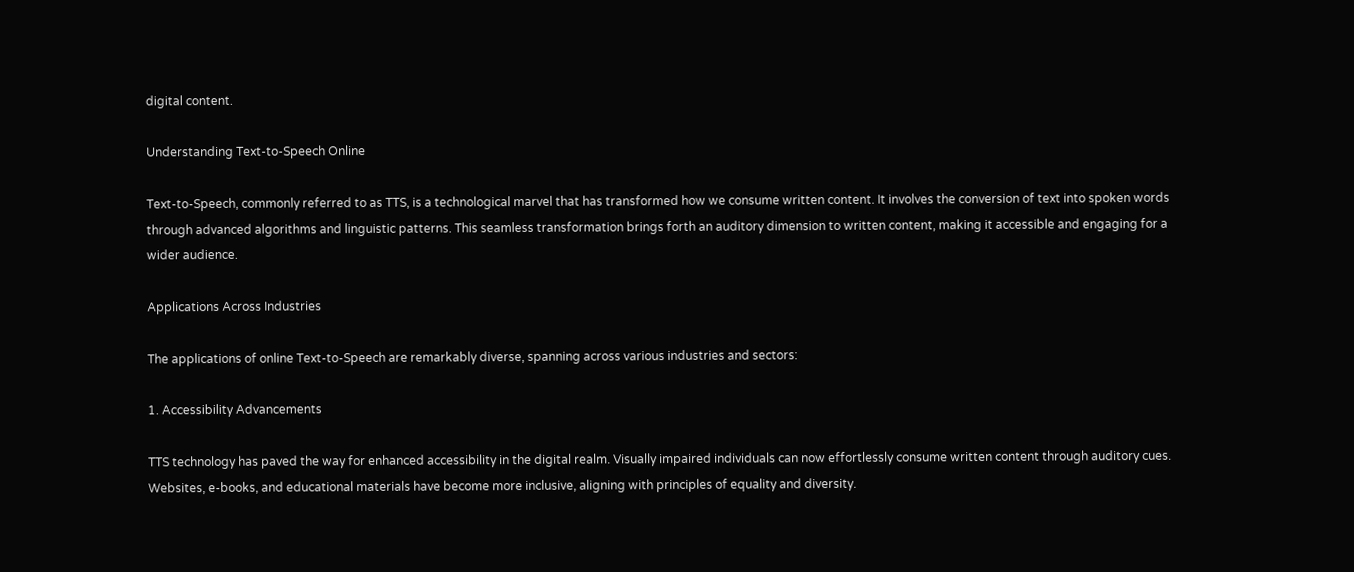digital content.

Understanding Text-to-Speech Online

Text-to-Speech, commonly referred to as TTS, is a technological marvel that has transformed how we consume written content. It involves the conversion of text into spoken words through advanced algorithms and linguistic patterns. This seamless transformation brings forth an auditory dimension to written content, making it accessible and engaging for a wider audience.

Applications Across Industries

The applications of online Text-to-Speech are remarkably diverse, spanning across various industries and sectors:

1. Accessibility Advancements

TTS technology has paved the way for enhanced accessibility in the digital realm. Visually impaired individuals can now effortlessly consume written content through auditory cues. Websites, e-books, and educational materials have become more inclusive, aligning with principles of equality and diversity.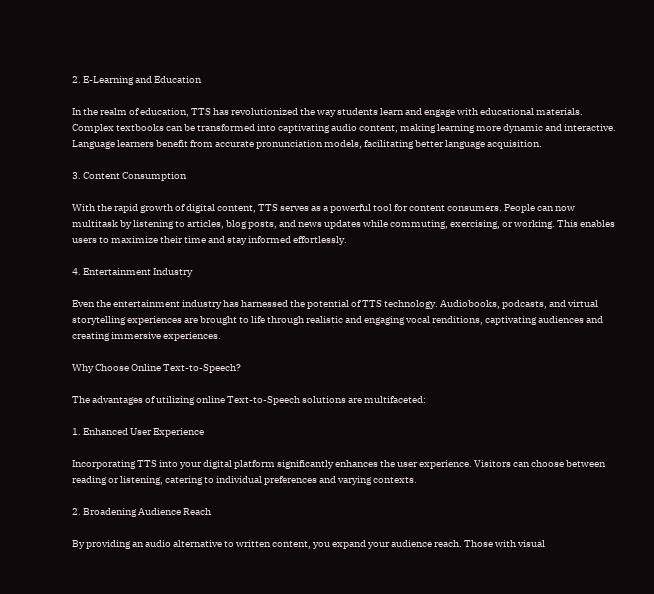2. E-Learning and Education

In the realm of education, TTS has revolutionized the way students learn and engage with educational materials. Complex textbooks can be transformed into captivating audio content, making learning more dynamic and interactive. Language learners benefit from accurate pronunciation models, facilitating better language acquisition.

3. Content Consumption

With the rapid growth of digital content, TTS serves as a powerful tool for content consumers. People can now multitask by listening to articles, blog posts, and news updates while commuting, exercising, or working. This enables users to maximize their time and stay informed effortlessly.

4. Entertainment Industry

Even the entertainment industry has harnessed the potential of TTS technology. Audiobooks, podcasts, and virtual storytelling experiences are brought to life through realistic and engaging vocal renditions, captivating audiences and creating immersive experiences.

Why Choose Online Text-to-Speech?

The advantages of utilizing online Text-to-Speech solutions are multifaceted:

1. Enhanced User Experience

Incorporating TTS into your digital platform significantly enhances the user experience. Visitors can choose between reading or listening, catering to individual preferences and varying contexts.

2. Broadening Audience Reach

By providing an audio alternative to written content, you expand your audience reach. Those with visual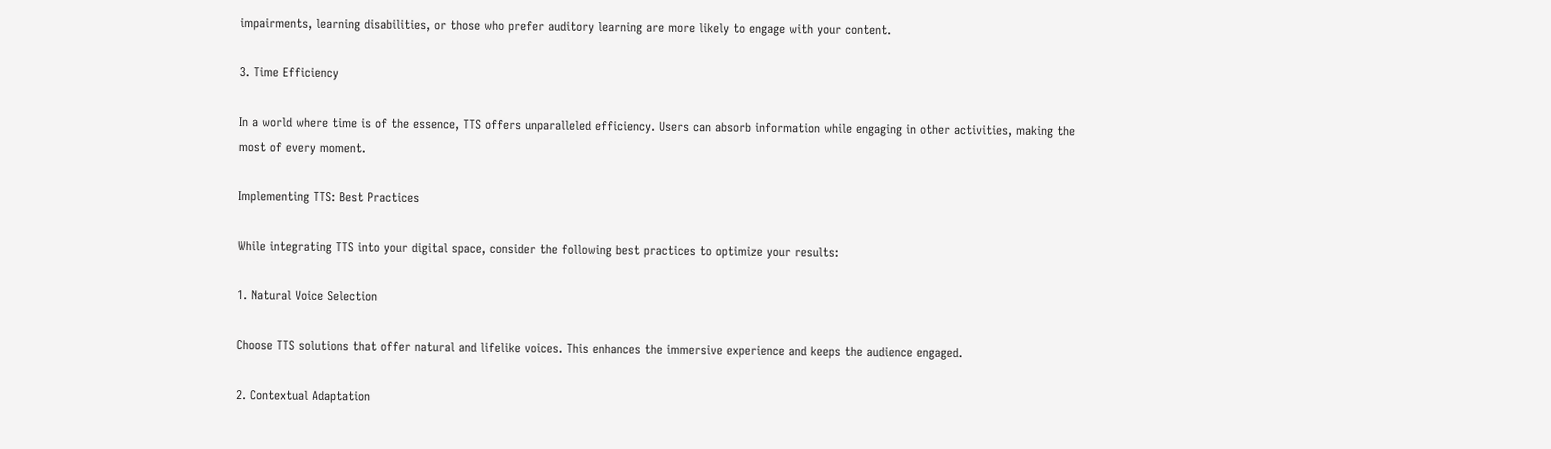impairments, learning disabilities, or those who prefer auditory learning are more likely to engage with your content.

3. Time Efficiency

In a world where time is of the essence, TTS offers unparalleled efficiency. Users can absorb information while engaging in other activities, making the most of every moment.

Implementing TTS: Best Practices

While integrating TTS into your digital space, consider the following best practices to optimize your results:

1. Natural Voice Selection

Choose TTS solutions that offer natural and lifelike voices. This enhances the immersive experience and keeps the audience engaged.

2. Contextual Adaptation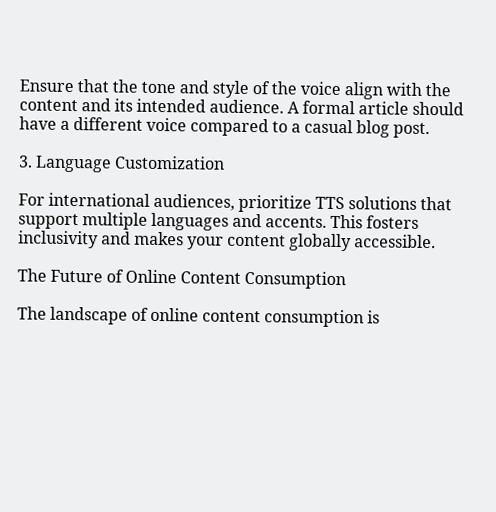Ensure that the tone and style of the voice align with the content and its intended audience. A formal article should have a different voice compared to a casual blog post.

3. Language Customization

For international audiences, prioritize TTS solutions that support multiple languages and accents. This fosters inclusivity and makes your content globally accessible.

The Future of Online Content Consumption

The landscape of online content consumption is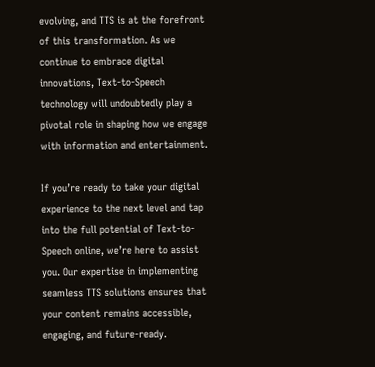evolving, and TTS is at the forefront of this transformation. As we continue to embrace digital innovations, Text-to-Speech technology will undoubtedly play a pivotal role in shaping how we engage with information and entertainment.

If you’re ready to take your digital experience to the next level and tap into the full potential of Text-to-Speech online, we’re here to assist you. Our expertise in implementing seamless TTS solutions ensures that your content remains accessible, engaging, and future-ready.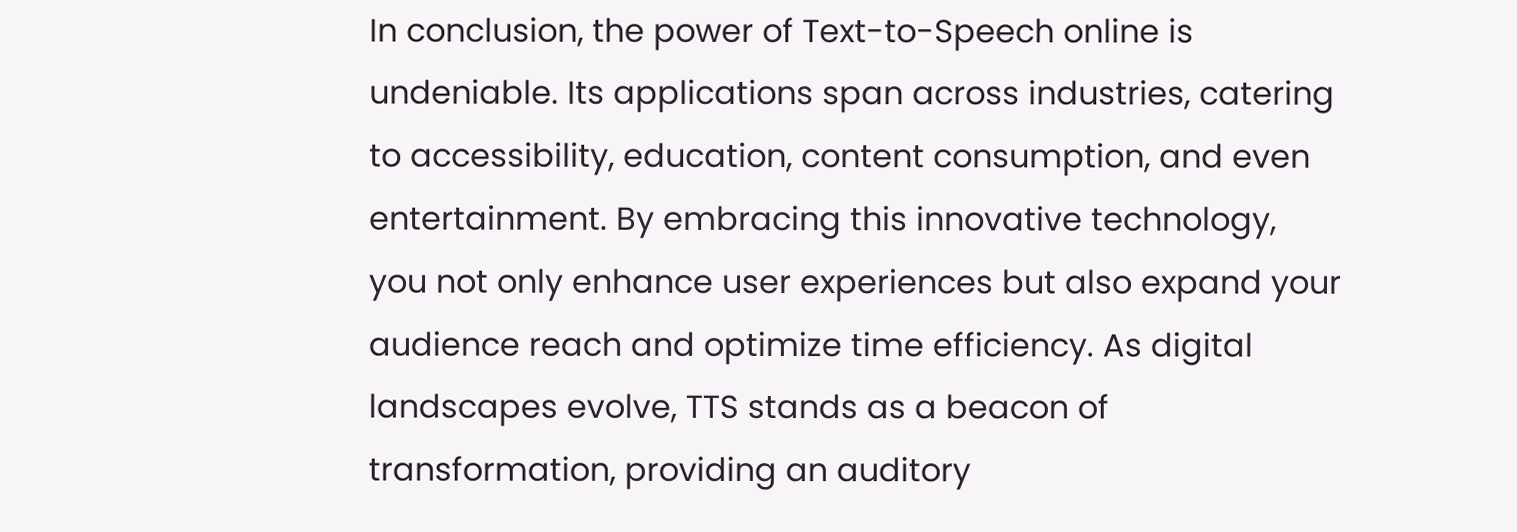In conclusion, the power of Text-to-Speech online is undeniable. Its applications span across industries, catering to accessibility, education, content consumption, and even entertainment. By embracing this innovative technology, you not only enhance user experiences but also expand your audience reach and optimize time efficiency. As digital landscapes evolve, TTS stands as a beacon of transformation, providing an auditory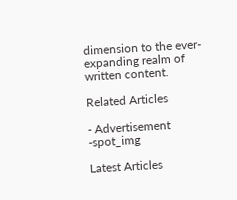dimension to the ever-expanding realm of written content.

Related Articles

- Advertisement -spot_img

Latest Articles